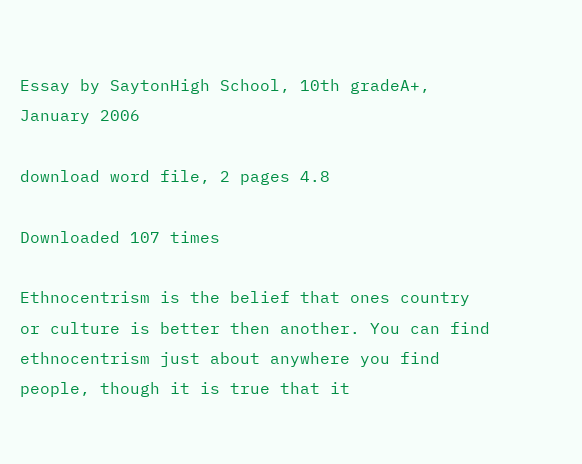Essay by SaytonHigh School, 10th gradeA+, January 2006

download word file, 2 pages 4.8

Downloaded 107 times

Ethnocentrism is the belief that ones country or culture is better then another. You can find ethnocentrism just about anywhere you find people, though it is true that it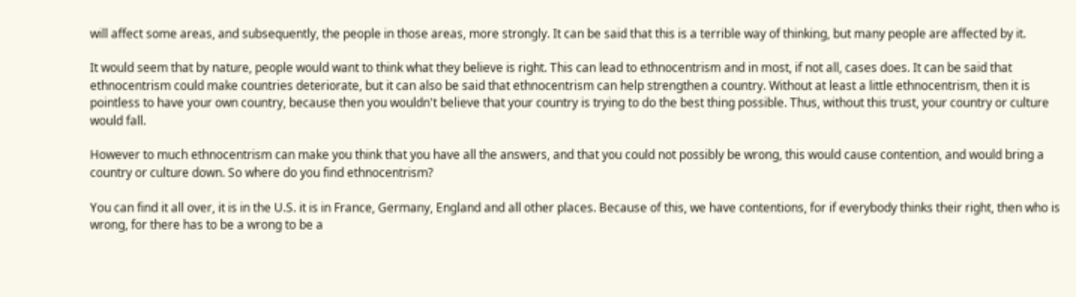will affect some areas, and subsequently, the people in those areas, more strongly. It can be said that this is a terrible way of thinking, but many people are affected by it.

It would seem that by nature, people would want to think what they believe is right. This can lead to ethnocentrism and in most, if not all, cases does. It can be said that ethnocentrism could make countries deteriorate, but it can also be said that ethnocentrism can help strengthen a country. Without at least a little ethnocentrism, then it is pointless to have your own country, because then you wouldn't believe that your country is trying to do the best thing possible. Thus, without this trust, your country or culture would fall.

However to much ethnocentrism can make you think that you have all the answers, and that you could not possibly be wrong, this would cause contention, and would bring a country or culture down. So where do you find ethnocentrism?

You can find it all over, it is in the U.S. it is in France, Germany, England and all other places. Because of this, we have contentions, for if everybody thinks their right, then who is wrong, for there has to be a wrong to be a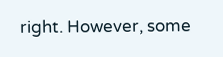right. However, some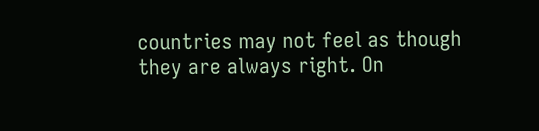countries may not feel as though they are always right. On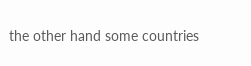the other hand some countries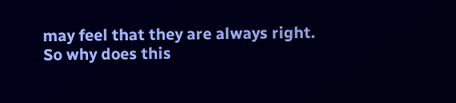may feel that they are always right. So why does this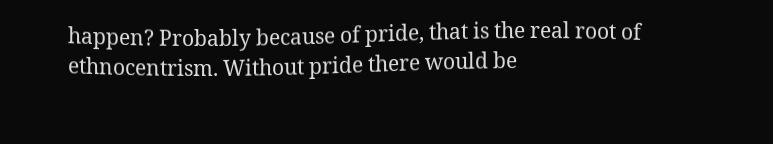happen? Probably because of pride, that is the real root of ethnocentrism. Without pride there would be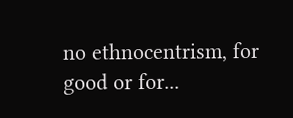no ethnocentrism, for good or for...